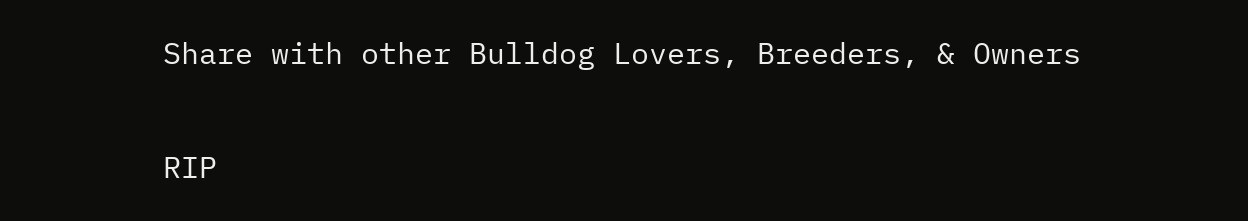Share with other Bulldog Lovers, Breeders, & Owners

RIP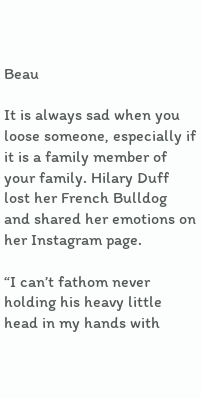Beau

It is always sad when you loose someone, especially if it is a family member of your family. Hilary Duff lost her French Bulldog and shared her emotions on her Instagram page.

“I can’t fathom never holding his heavy little head in my hands with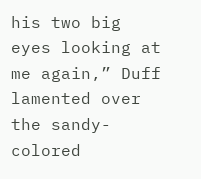his two big eyes looking at me again,” Duff lamented over the sandy-colored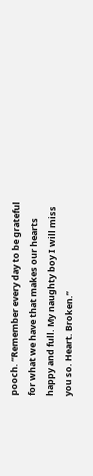pooch. “Remember every day to be grateful for what we have that makes our hearts happy and full. My naughty boy I will miss you so. Heart. Broken.”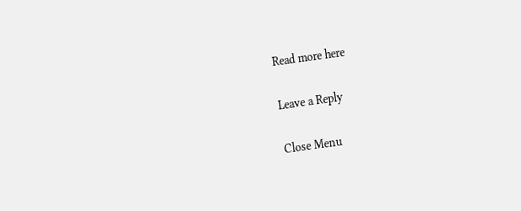Read more here

Leave a Reply

Close Menu